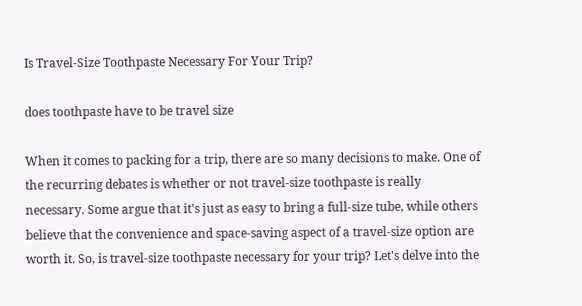Is Travel-Size Toothpaste Necessary For Your Trip?

does toothpaste have to be travel size

When it comes to packing for a trip, there are so many decisions to make. One of the recurring debates is whether or not travel-size toothpaste is really necessary. Some argue that it's just as easy to bring a full-size tube, while others believe that the convenience and space-saving aspect of a travel-size option are worth it. So, is travel-size toothpaste necessary for your trip? Let's delve into the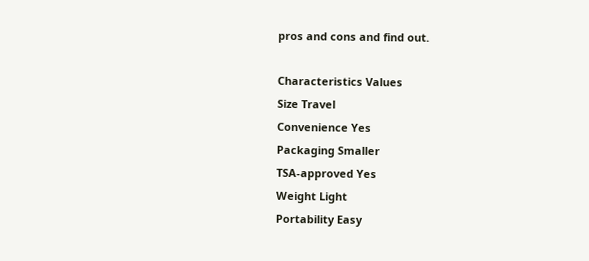pros and cons and find out.

Characteristics Values
Size Travel
Convenience Yes
Packaging Smaller
TSA-approved Yes
Weight Light
Portability Easy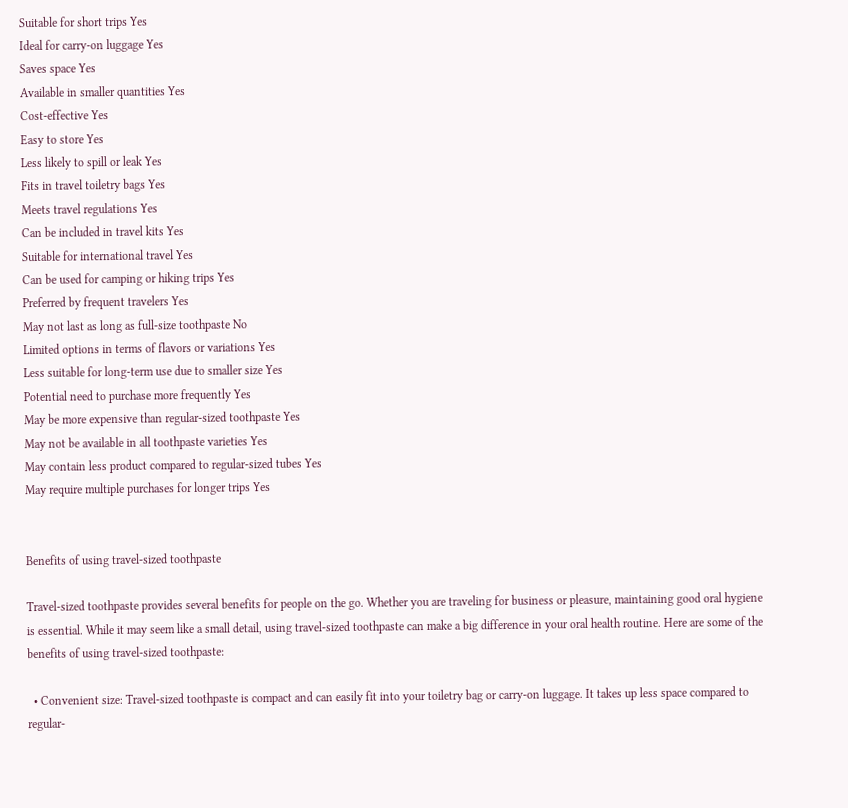Suitable for short trips Yes
Ideal for carry-on luggage Yes
Saves space Yes
Available in smaller quantities Yes
Cost-effective Yes
Easy to store Yes
Less likely to spill or leak Yes
Fits in travel toiletry bags Yes
Meets travel regulations Yes
Can be included in travel kits Yes
Suitable for international travel Yes
Can be used for camping or hiking trips Yes
Preferred by frequent travelers Yes
May not last as long as full-size toothpaste No
Limited options in terms of flavors or variations Yes
Less suitable for long-term use due to smaller size Yes
Potential need to purchase more frequently Yes
May be more expensive than regular-sized toothpaste Yes
May not be available in all toothpaste varieties Yes
May contain less product compared to regular-sized tubes Yes
May require multiple purchases for longer trips Yes


Benefits of using travel-sized toothpaste

Travel-sized toothpaste provides several benefits for people on the go. Whether you are traveling for business or pleasure, maintaining good oral hygiene is essential. While it may seem like a small detail, using travel-sized toothpaste can make a big difference in your oral health routine. Here are some of the benefits of using travel-sized toothpaste:

  • Convenient size: Travel-sized toothpaste is compact and can easily fit into your toiletry bag or carry-on luggage. It takes up less space compared to regular-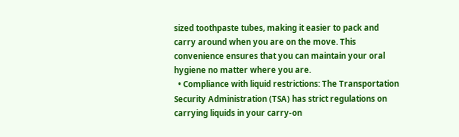sized toothpaste tubes, making it easier to pack and carry around when you are on the move. This convenience ensures that you can maintain your oral hygiene no matter where you are.
  • Compliance with liquid restrictions: The Transportation Security Administration (TSA) has strict regulations on carrying liquids in your carry-on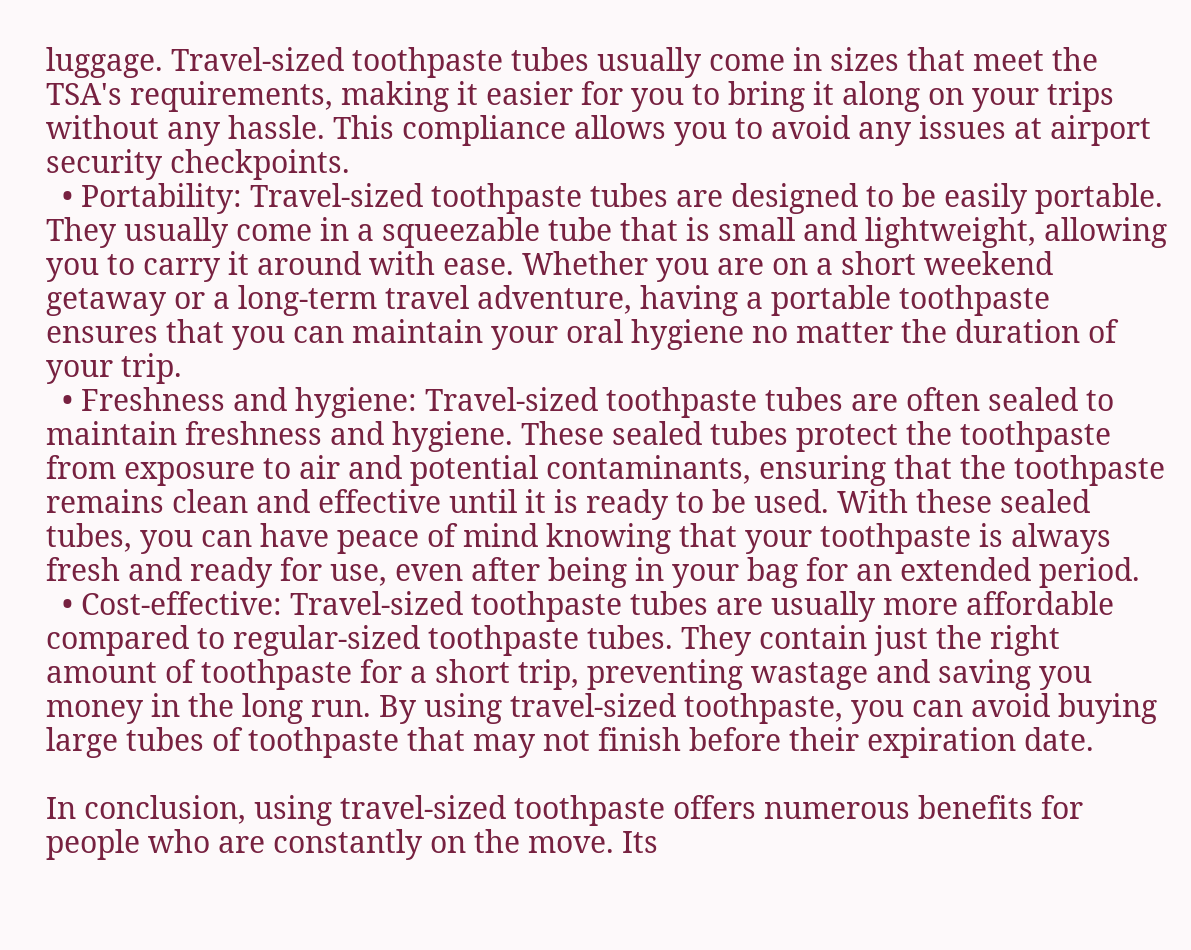luggage. Travel-sized toothpaste tubes usually come in sizes that meet the TSA's requirements, making it easier for you to bring it along on your trips without any hassle. This compliance allows you to avoid any issues at airport security checkpoints.
  • Portability: Travel-sized toothpaste tubes are designed to be easily portable. They usually come in a squeezable tube that is small and lightweight, allowing you to carry it around with ease. Whether you are on a short weekend getaway or a long-term travel adventure, having a portable toothpaste ensures that you can maintain your oral hygiene no matter the duration of your trip.
  • Freshness and hygiene: Travel-sized toothpaste tubes are often sealed to maintain freshness and hygiene. These sealed tubes protect the toothpaste from exposure to air and potential contaminants, ensuring that the toothpaste remains clean and effective until it is ready to be used. With these sealed tubes, you can have peace of mind knowing that your toothpaste is always fresh and ready for use, even after being in your bag for an extended period.
  • Cost-effective: Travel-sized toothpaste tubes are usually more affordable compared to regular-sized toothpaste tubes. They contain just the right amount of toothpaste for a short trip, preventing wastage and saving you money in the long run. By using travel-sized toothpaste, you can avoid buying large tubes of toothpaste that may not finish before their expiration date.

In conclusion, using travel-sized toothpaste offers numerous benefits for people who are constantly on the move. Its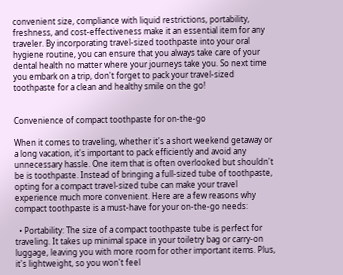convenient size, compliance with liquid restrictions, portability, freshness, and cost-effectiveness make it an essential item for any traveler. By incorporating travel-sized toothpaste into your oral hygiene routine, you can ensure that you always take care of your dental health no matter where your journeys take you. So next time you embark on a trip, don't forget to pack your travel-sized toothpaste for a clean and healthy smile on the go!


Convenience of compact toothpaste for on-the-go

When it comes to traveling, whether it's a short weekend getaway or a long vacation, it's important to pack efficiently and avoid any unnecessary hassle. One item that is often overlooked but shouldn't be is toothpaste. Instead of bringing a full-sized tube of toothpaste, opting for a compact travel-sized tube can make your travel experience much more convenient. Here are a few reasons why compact toothpaste is a must-have for your on-the-go needs:

  • Portability: The size of a compact toothpaste tube is perfect for traveling. It takes up minimal space in your toiletry bag or carry-on luggage, leaving you with more room for other important items. Plus, it's lightweight, so you won't feel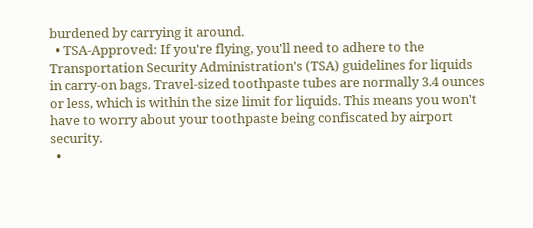burdened by carrying it around.
  • TSA-Approved: If you're flying, you'll need to adhere to the Transportation Security Administration's (TSA) guidelines for liquids in carry-on bags. Travel-sized toothpaste tubes are normally 3.4 ounces or less, which is within the size limit for liquids. This means you won't have to worry about your toothpaste being confiscated by airport security.
  •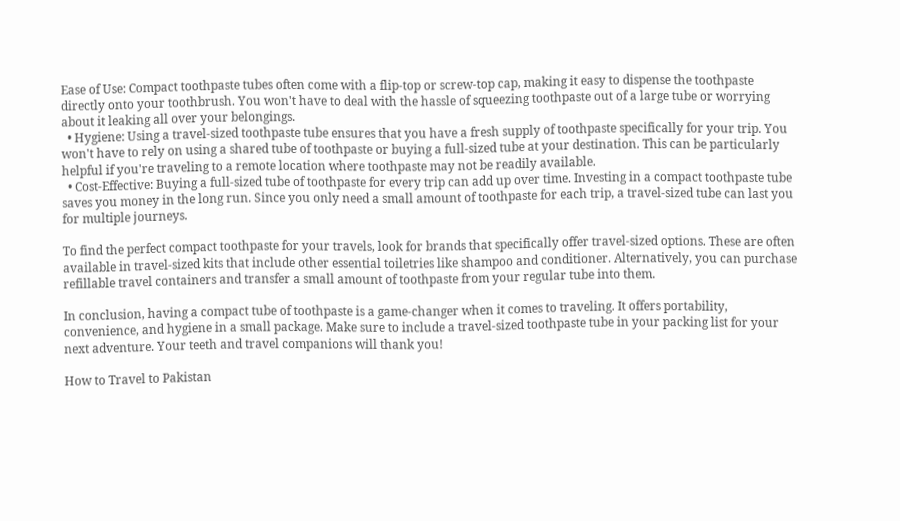Ease of Use: Compact toothpaste tubes often come with a flip-top or screw-top cap, making it easy to dispense the toothpaste directly onto your toothbrush. You won't have to deal with the hassle of squeezing toothpaste out of a large tube or worrying about it leaking all over your belongings.
  • Hygiene: Using a travel-sized toothpaste tube ensures that you have a fresh supply of toothpaste specifically for your trip. You won't have to rely on using a shared tube of toothpaste or buying a full-sized tube at your destination. This can be particularly helpful if you're traveling to a remote location where toothpaste may not be readily available.
  • Cost-Effective: Buying a full-sized tube of toothpaste for every trip can add up over time. Investing in a compact toothpaste tube saves you money in the long run. Since you only need a small amount of toothpaste for each trip, a travel-sized tube can last you for multiple journeys.

To find the perfect compact toothpaste for your travels, look for brands that specifically offer travel-sized options. These are often available in travel-sized kits that include other essential toiletries like shampoo and conditioner. Alternatively, you can purchase refillable travel containers and transfer a small amount of toothpaste from your regular tube into them.

In conclusion, having a compact tube of toothpaste is a game-changer when it comes to traveling. It offers portability, convenience, and hygiene in a small package. Make sure to include a travel-sized toothpaste tube in your packing list for your next adventure. Your teeth and travel companions will thank you!

How to Travel to Pakistan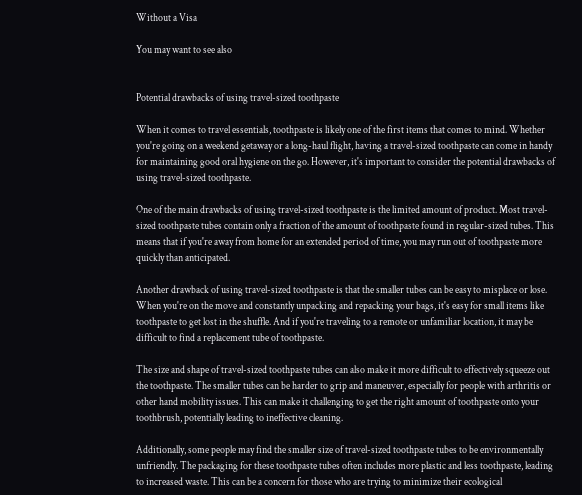Without a Visa

You may want to see also


Potential drawbacks of using travel-sized toothpaste

When it comes to travel essentials, toothpaste is likely one of the first items that comes to mind. Whether you're going on a weekend getaway or a long-haul flight, having a travel-sized toothpaste can come in handy for maintaining good oral hygiene on the go. However, it's important to consider the potential drawbacks of using travel-sized toothpaste.

One of the main drawbacks of using travel-sized toothpaste is the limited amount of product. Most travel-sized toothpaste tubes contain only a fraction of the amount of toothpaste found in regular-sized tubes. This means that if you're away from home for an extended period of time, you may run out of toothpaste more quickly than anticipated.

Another drawback of using travel-sized toothpaste is that the smaller tubes can be easy to misplace or lose. When you're on the move and constantly unpacking and repacking your bags, it's easy for small items like toothpaste to get lost in the shuffle. And if you're traveling to a remote or unfamiliar location, it may be difficult to find a replacement tube of toothpaste.

The size and shape of travel-sized toothpaste tubes can also make it more difficult to effectively squeeze out the toothpaste. The smaller tubes can be harder to grip and maneuver, especially for people with arthritis or other hand mobility issues. This can make it challenging to get the right amount of toothpaste onto your toothbrush, potentially leading to ineffective cleaning.

Additionally, some people may find the smaller size of travel-sized toothpaste tubes to be environmentally unfriendly. The packaging for these toothpaste tubes often includes more plastic and less toothpaste, leading to increased waste. This can be a concern for those who are trying to minimize their ecological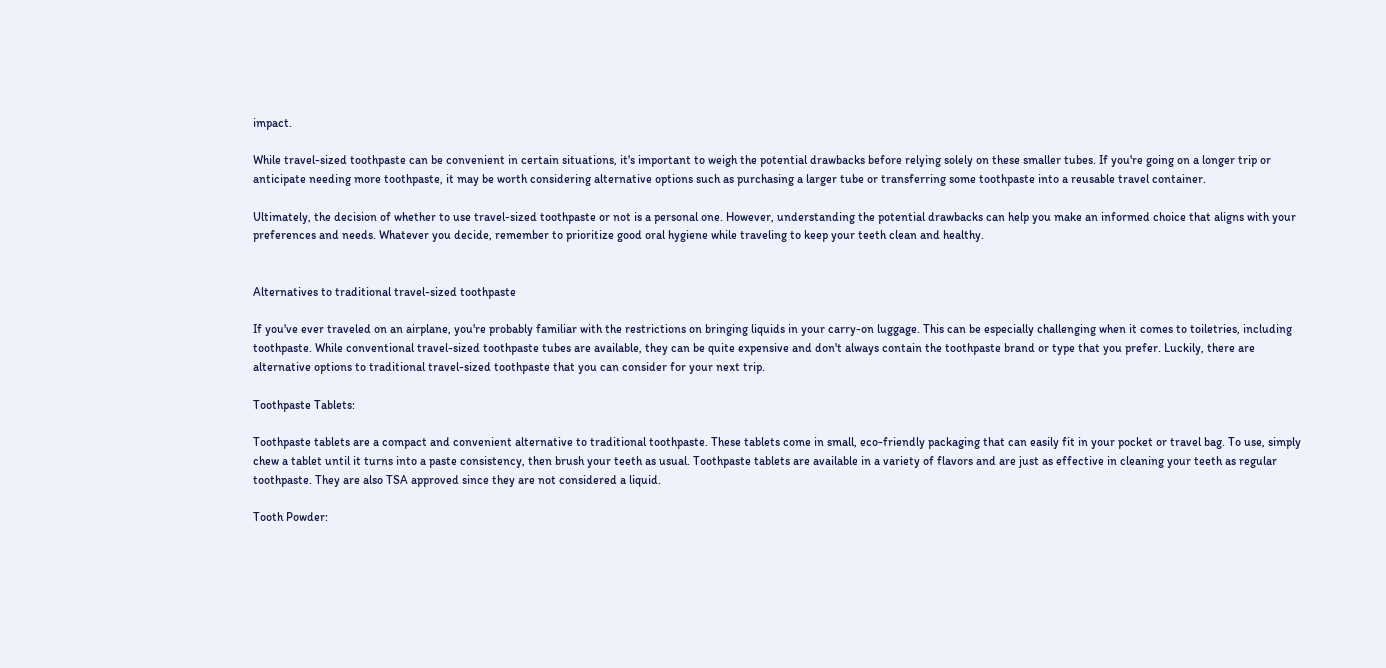impact.

While travel-sized toothpaste can be convenient in certain situations, it's important to weigh the potential drawbacks before relying solely on these smaller tubes. If you're going on a longer trip or anticipate needing more toothpaste, it may be worth considering alternative options such as purchasing a larger tube or transferring some toothpaste into a reusable travel container.

Ultimately, the decision of whether to use travel-sized toothpaste or not is a personal one. However, understanding the potential drawbacks can help you make an informed choice that aligns with your preferences and needs. Whatever you decide, remember to prioritize good oral hygiene while traveling to keep your teeth clean and healthy.


Alternatives to traditional travel-sized toothpaste

If you've ever traveled on an airplane, you're probably familiar with the restrictions on bringing liquids in your carry-on luggage. This can be especially challenging when it comes to toiletries, including toothpaste. While conventional travel-sized toothpaste tubes are available, they can be quite expensive and don't always contain the toothpaste brand or type that you prefer. Luckily, there are alternative options to traditional travel-sized toothpaste that you can consider for your next trip.

Toothpaste Tablets:

Toothpaste tablets are a compact and convenient alternative to traditional toothpaste. These tablets come in small, eco-friendly packaging that can easily fit in your pocket or travel bag. To use, simply chew a tablet until it turns into a paste consistency, then brush your teeth as usual. Toothpaste tablets are available in a variety of flavors and are just as effective in cleaning your teeth as regular toothpaste. They are also TSA approved since they are not considered a liquid.

Tooth Powder: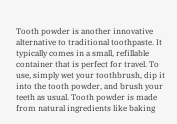Tooth powder is another innovative alternative to traditional toothpaste. It typically comes in a small, refillable container that is perfect for travel. To use, simply wet your toothbrush, dip it into the tooth powder, and brush your teeth as usual. Tooth powder is made from natural ingredients like baking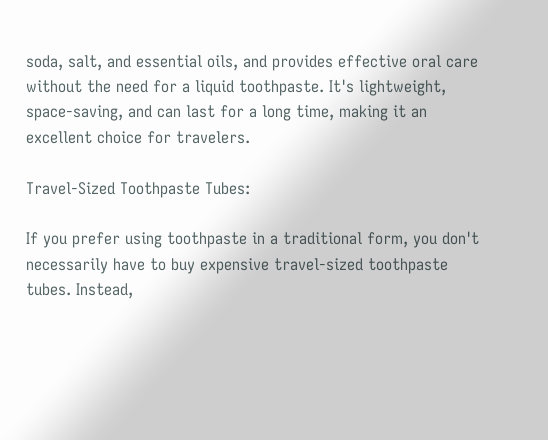soda, salt, and essential oils, and provides effective oral care without the need for a liquid toothpaste. It's lightweight, space-saving, and can last for a long time, making it an excellent choice for travelers.

Travel-Sized Toothpaste Tubes:

If you prefer using toothpaste in a traditional form, you don't necessarily have to buy expensive travel-sized toothpaste tubes. Instead,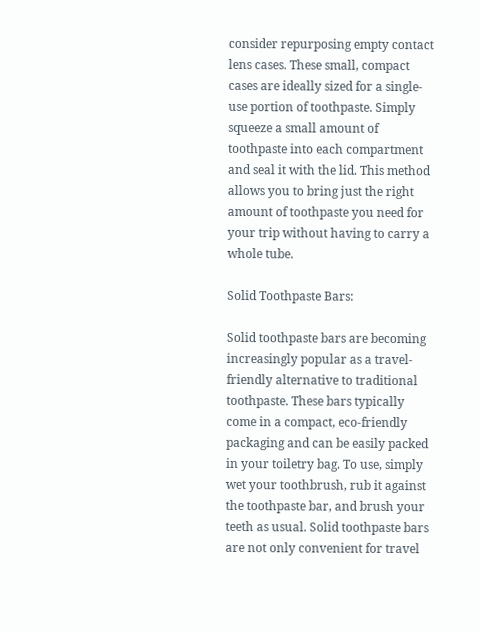consider repurposing empty contact lens cases. These small, compact cases are ideally sized for a single-use portion of toothpaste. Simply squeeze a small amount of toothpaste into each compartment and seal it with the lid. This method allows you to bring just the right amount of toothpaste you need for your trip without having to carry a whole tube.

Solid Toothpaste Bars:

Solid toothpaste bars are becoming increasingly popular as a travel-friendly alternative to traditional toothpaste. These bars typically come in a compact, eco-friendly packaging and can be easily packed in your toiletry bag. To use, simply wet your toothbrush, rub it against the toothpaste bar, and brush your teeth as usual. Solid toothpaste bars are not only convenient for travel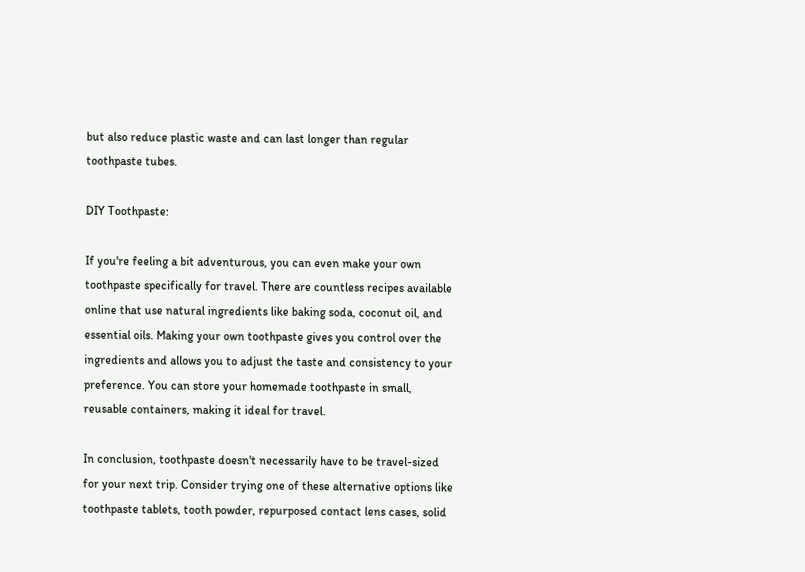but also reduce plastic waste and can last longer than regular toothpaste tubes.

DIY Toothpaste:

If you're feeling a bit adventurous, you can even make your own toothpaste specifically for travel. There are countless recipes available online that use natural ingredients like baking soda, coconut oil, and essential oils. Making your own toothpaste gives you control over the ingredients and allows you to adjust the taste and consistency to your preference. You can store your homemade toothpaste in small, reusable containers, making it ideal for travel.

In conclusion, toothpaste doesn't necessarily have to be travel-sized for your next trip. Consider trying one of these alternative options like toothpaste tablets, tooth powder, repurposed contact lens cases, solid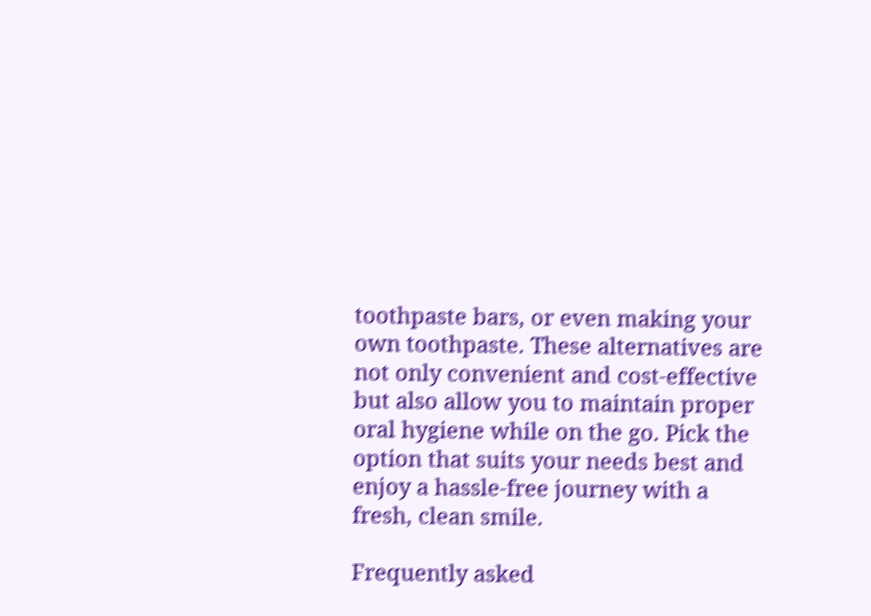toothpaste bars, or even making your own toothpaste. These alternatives are not only convenient and cost-effective but also allow you to maintain proper oral hygiene while on the go. Pick the option that suits your needs best and enjoy a hassle-free journey with a fresh, clean smile.

Frequently asked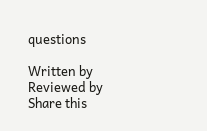questions

Written by
Reviewed by
Share this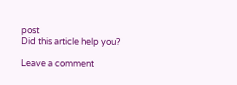post
Did this article help you?

Leave a comment